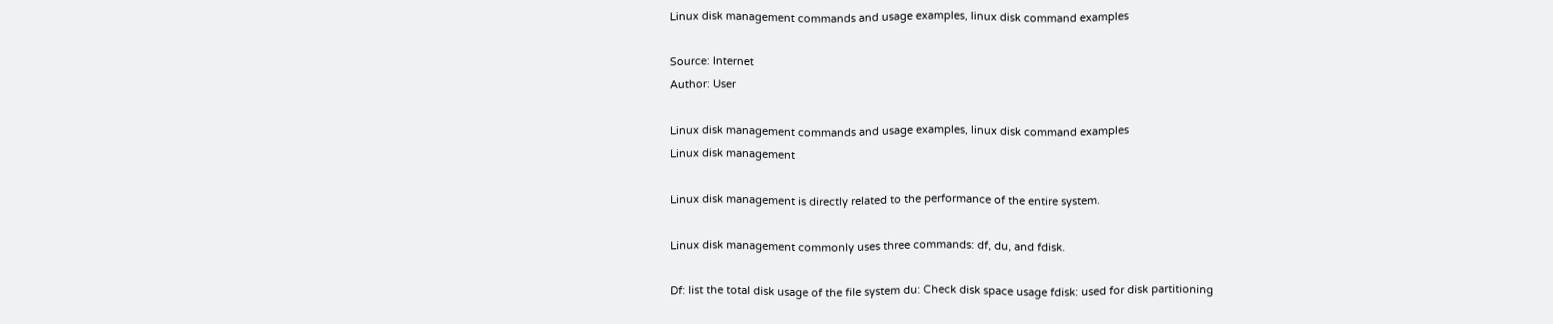Linux disk management commands and usage examples, linux disk command examples

Source: Internet
Author: User

Linux disk management commands and usage examples, linux disk command examples
Linux disk management

Linux disk management is directly related to the performance of the entire system.

Linux disk management commonly uses three commands: df, du, and fdisk.

Df: list the total disk usage of the file system du: Check disk space usage fdisk: used for disk partitioning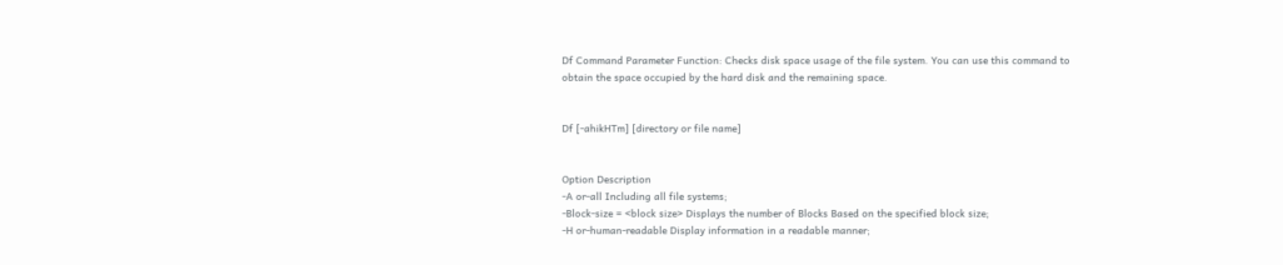Df Command Parameter Function: Checks disk space usage of the file system. You can use this command to obtain the space occupied by the hard disk and the remaining space.


Df [-ahikHTm] [directory or file name]


Option Description
-A or-all Including all file systems;
-Block-size = <block size> Displays the number of Blocks Based on the specified block size;
-H or-human-readable Display information in a readable manner;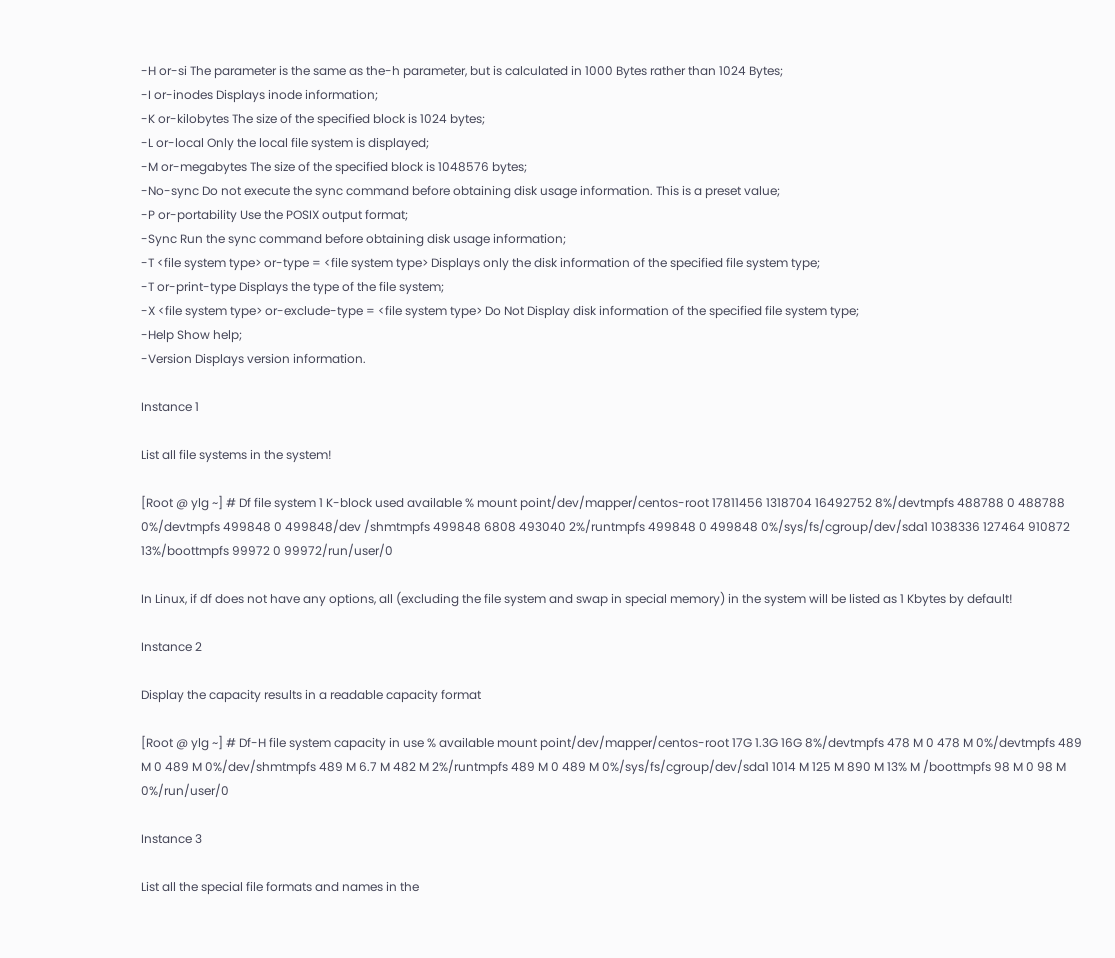-H or-si The parameter is the same as the-h parameter, but is calculated in 1000 Bytes rather than 1024 Bytes;
-I or-inodes Displays inode information;
-K or-kilobytes The size of the specified block is 1024 bytes;
-L or-local Only the local file system is displayed;
-M or-megabytes The size of the specified block is 1048576 bytes;
-No-sync Do not execute the sync command before obtaining disk usage information. This is a preset value;
-P or-portability Use the POSIX output format;
-Sync Run the sync command before obtaining disk usage information;
-T <file system type> or-type = <file system type> Displays only the disk information of the specified file system type;
-T or-print-type Displays the type of the file system;
-X <file system type> or-exclude-type = <file system type> Do Not Display disk information of the specified file system type;
-Help Show help;
-Version Displays version information.

Instance 1

List all file systems in the system!

[Root @ ylg ~] # Df file system 1 K-block used available % mount point/dev/mapper/centos-root 17811456 1318704 16492752 8%/devtmpfs 488788 0 488788 0%/devtmpfs 499848 0 499848/dev /shmtmpfs 499848 6808 493040 2%/runtmpfs 499848 0 499848 0%/sys/fs/cgroup/dev/sda1 1038336 127464 910872 13%/boottmpfs 99972 0 99972/run/user/0

In Linux, if df does not have any options, all (excluding the file system and swap in special memory) in the system will be listed as 1 Kbytes by default!

Instance 2

Display the capacity results in a readable capacity format

[Root @ ylg ~] # Df-H file system capacity in use % available mount point/dev/mapper/centos-root 17G 1.3G 16G 8%/devtmpfs 478 M 0 478 M 0%/devtmpfs 489 M 0 489 M 0%/dev/shmtmpfs 489 M 6.7 M 482 M 2%/runtmpfs 489 M 0 489 M 0%/sys/fs/cgroup/dev/sda1 1014 M 125 M 890 M 13% M /boottmpfs 98 M 0 98 M 0%/run/user/0

Instance 3

List all the special file formats and names in the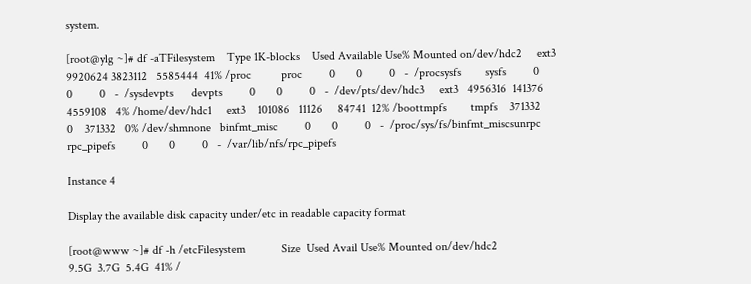system.

[root@ylg ~]# df -aTFilesystem    Type 1K-blocks    Used Available Use% Mounted on/dev/hdc2     ext3   9920624 3823112   5585444  41% /proc          proc         0       0         0   -  /procsysfs        sysfs         0       0         0   -  /sysdevpts      devpts         0       0         0   -  /dev/pts/dev/hdc3     ext3   4956316  141376   4559108   4% /home/dev/hdc1     ext3    101086   11126     84741  12% /boottmpfs        tmpfs    371332       0    371332   0% /dev/shmnone   binfmt_misc         0       0         0   -  /proc/sys/fs/binfmt_miscsunrpc  rpc_pipefs         0       0         0   -  /var/lib/nfs/rpc_pipefs

Instance 4

Display the available disk capacity under/etc in readable capacity format

[root@www ~]# df -h /etcFilesystem            Size  Used Avail Use% Mounted on/dev/hdc2             9.5G  3.7G  5.4G  41% /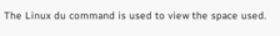The Linux du command is used to view the space used.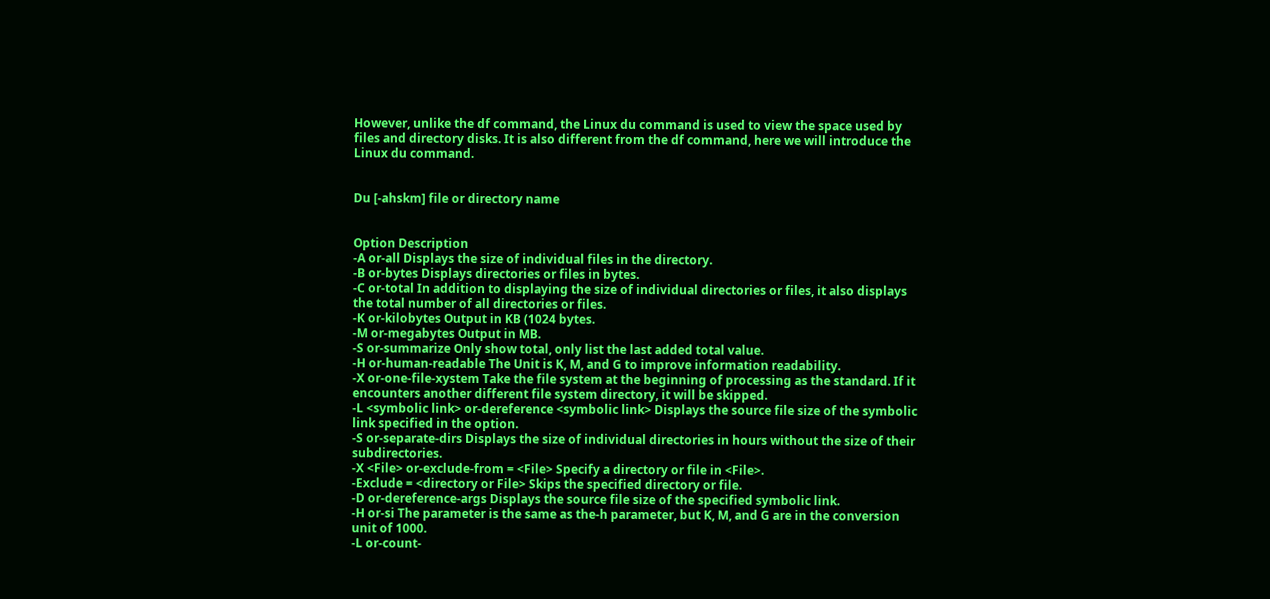However, unlike the df command, the Linux du command is used to view the space used by files and directory disks. It is also different from the df command, here we will introduce the Linux du command.


Du [-ahskm] file or directory name


Option Description
-A or-all Displays the size of individual files in the directory.
-B or-bytes Displays directories or files in bytes.
-C or-total In addition to displaying the size of individual directories or files, it also displays the total number of all directories or files.
-K or-kilobytes Output in KB (1024 bytes.
-M or-megabytes Output in MB.
-S or-summarize Only show total, only list the last added total value.
-H or-human-readable The Unit is K, M, and G to improve information readability.
-X or-one-file-xystem Take the file system at the beginning of processing as the standard. If it encounters another different file system directory, it will be skipped.
-L <symbolic link> or-dereference <symbolic link> Displays the source file size of the symbolic link specified in the option.
-S or-separate-dirs Displays the size of individual directories in hours without the size of their subdirectories.
-X <File> or-exclude-from = <File> Specify a directory or file in <File>.
-Exclude = <directory or File> Skips the specified directory or file.
-D or-dereference-args Displays the source file size of the specified symbolic link.
-H or-si The parameter is the same as the-h parameter, but K, M, and G are in the conversion unit of 1000.
-L or-count-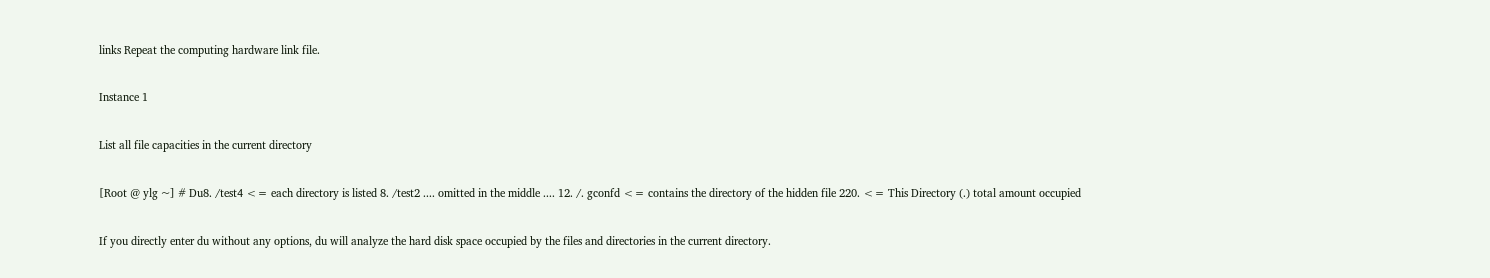links Repeat the computing hardware link file.

Instance 1

List all file capacities in the current directory

[Root @ ylg ~] # Du8. /test4 <= each directory is listed 8. /test2 .... omitted in the middle .... 12. /. gconfd <= contains the directory of the hidden file 220. <= This Directory (.) total amount occupied

If you directly enter du without any options, du will analyze the hard disk space occupied by the files and directories in the current directory.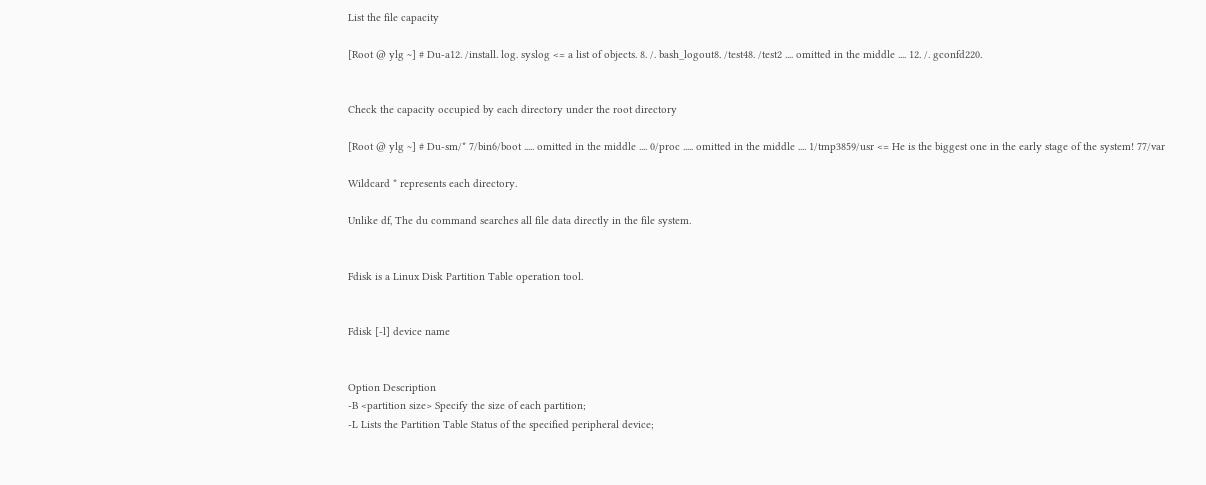List the file capacity

[Root @ ylg ~] # Du-a12. /install. log. syslog <= a list of objects. 8. /. bash_logout8. /test48. /test2 .... omitted in the middle .... 12. /. gconfd220.


Check the capacity occupied by each directory under the root directory

[Root @ ylg ~] # Du-sm/* 7/bin6/boot ..... omitted in the middle .... 0/proc ..... omitted in the middle .... 1/tmp3859/usr <= He is the biggest one in the early stage of the system! 77/var

Wildcard * represents each directory.

Unlike df, The du command searches all file data directly in the file system.


Fdisk is a Linux Disk Partition Table operation tool.


Fdisk [-l] device name


Option Description
-B <partition size> Specify the size of each partition;
-L Lists the Partition Table Status of the specified peripheral device;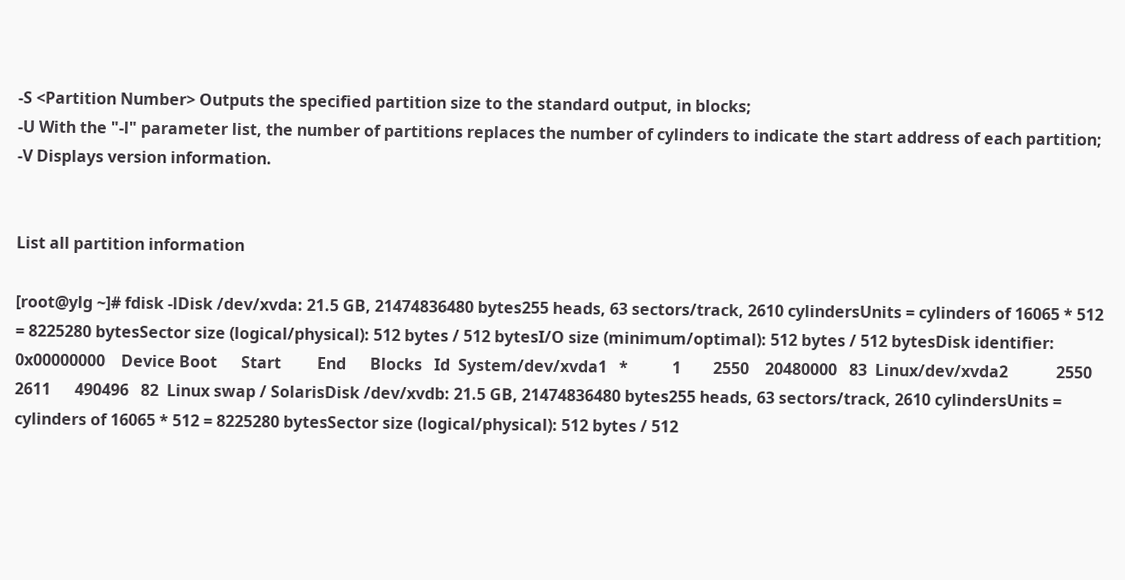-S <Partition Number> Outputs the specified partition size to the standard output, in blocks;
-U With the "-l" parameter list, the number of partitions replaces the number of cylinders to indicate the start address of each partition;
-V Displays version information.


List all partition information

[root@ylg ~]# fdisk -lDisk /dev/xvda: 21.5 GB, 21474836480 bytes255 heads, 63 sectors/track, 2610 cylindersUnits = cylinders of 16065 * 512 = 8225280 bytesSector size (logical/physical): 512 bytes / 512 bytesI/O size (minimum/optimal): 512 bytes / 512 bytesDisk identifier: 0x00000000    Device Boot      Start         End      Blocks   Id  System/dev/xvda1   *           1        2550    20480000   83  Linux/dev/xvda2            2550        2611      490496   82  Linux swap / SolarisDisk /dev/xvdb: 21.5 GB, 21474836480 bytes255 heads, 63 sectors/track, 2610 cylindersUnits = cylinders of 16065 * 512 = 8225280 bytesSector size (logical/physical): 512 bytes / 512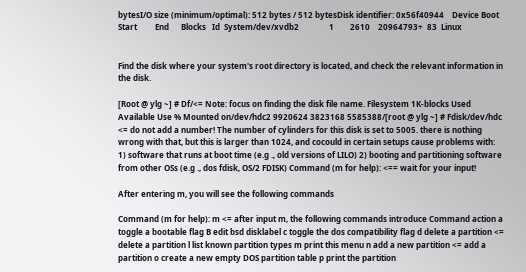bytesI/O size (minimum/optimal): 512 bytes / 512 bytesDisk identifier: 0x56f40944    Device Boot      Start         End      Blocks   Id  System/dev/xvdb2               1        2610    20964793+  83  Linux


Find the disk where your system's root directory is located, and check the relevant information in the disk.

[Root @ ylg ~] # Df/<= Note: focus on finding the disk file name. Filesystem 1K-blocks Used Available Use % Mounted on/dev/hdc2 9920624 3823168 5585388/[root @ ylg ~] # Fdisk/dev/hdc <= do not add a number! The number of cylinders for this disk is set to 5005. there is nothing wrong with that, but this is larger than 1024, and cocould in certain setups cause problems with: 1) software that runs at boot time (e.g ., old versions of LILO) 2) booting and partitioning software from other OSs (e.g ., dos fdisk, OS/2 FDISK) Command (m for help): <== wait for your input!

After entering m, you will see the following commands

Command (m for help): m <= after input m, the following commands introduce Command action a toggle a bootable flag B edit bsd disklabel c toggle the dos compatibility flag d delete a partition <= delete a partition l list known partition types m print this menu n add a new partition <= add a partition o create a new empty DOS partition table p print the partition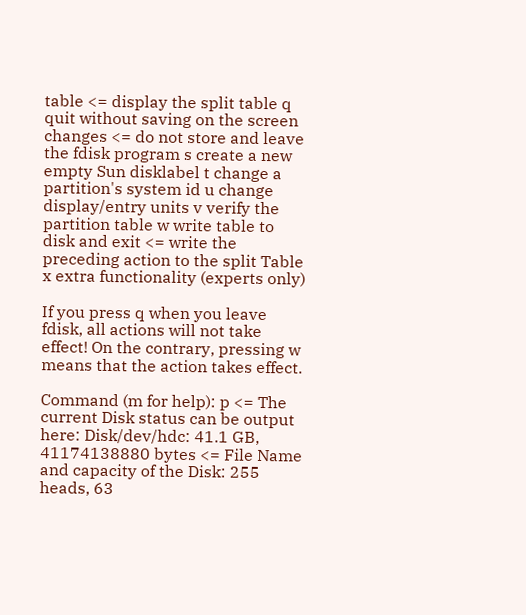table <= display the split table q quit without saving on the screen changes <= do not store and leave the fdisk program s create a new empty Sun disklabel t change a partition's system id u change display/entry units v verify the partition table w write table to disk and exit <= write the preceding action to the split Table x extra functionality (experts only)

If you press q when you leave fdisk, all actions will not take effect! On the contrary, pressing w means that the action takes effect.

Command (m for help): p <= The current Disk status can be output here: Disk/dev/hdc: 41.1 GB, 41174138880 bytes <= File Name and capacity of the Disk: 255 heads, 63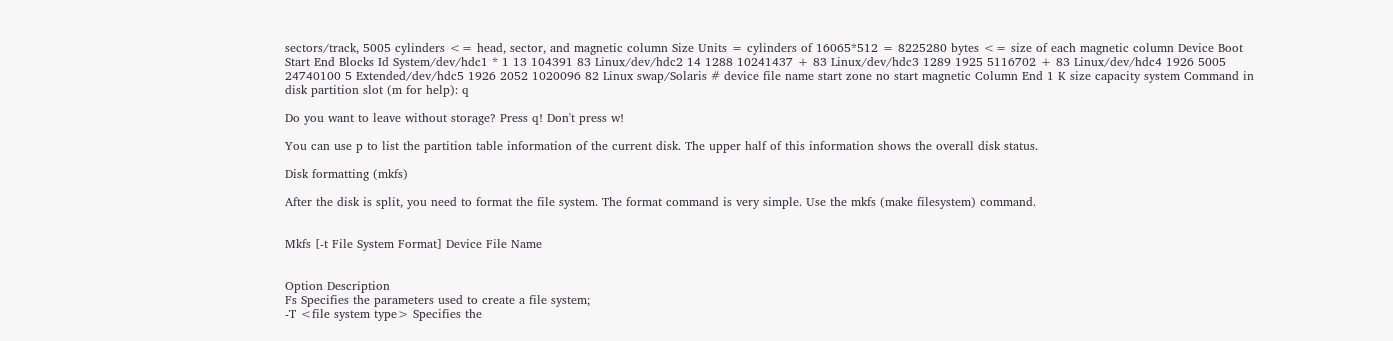sectors/track, 5005 cylinders <= head, sector, and magnetic column Size Units = cylinders of 16065*512 = 8225280 bytes <= size of each magnetic column Device Boot Start End Blocks Id System/dev/hdc1 * 1 13 104391 83 Linux/dev/hdc2 14 1288 10241437 + 83 Linux/dev/hdc3 1289 1925 5116702 + 83 Linux/dev/hdc4 1926 5005 24740100 5 Extended/dev/hdc5 1926 2052 1020096 82 Linux swap/Solaris # device file name start zone no start magnetic Column End 1 K size capacity system Command in disk partition slot (m for help): q

Do you want to leave without storage? Press q! Don't press w!

You can use p to list the partition table information of the current disk. The upper half of this information shows the overall disk status.

Disk formatting (mkfs)

After the disk is split, you need to format the file system. The format command is very simple. Use the mkfs (make filesystem) command.


Mkfs [-t File System Format] Device File Name


Option Description
Fs Specifies the parameters used to create a file system;
-T <file system type> Specifies the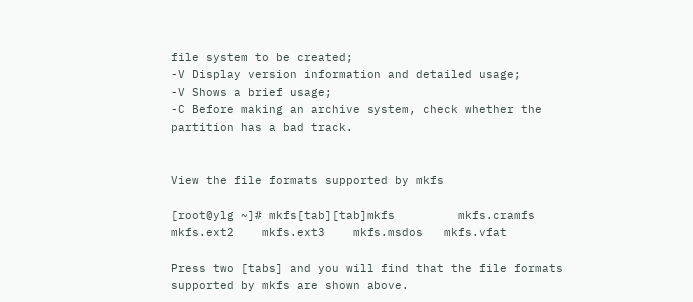file system to be created;
-V Display version information and detailed usage;
-V Shows a brief usage;
-C Before making an archive system, check whether the partition has a bad track.


View the file formats supported by mkfs

[root@ylg ~]# mkfs[tab][tab]mkfs         mkfs.cramfs  mkfs.ext2    mkfs.ext3    mkfs.msdos   mkfs.vfat

Press two [tabs] and you will find that the file formats supported by mkfs are shown above.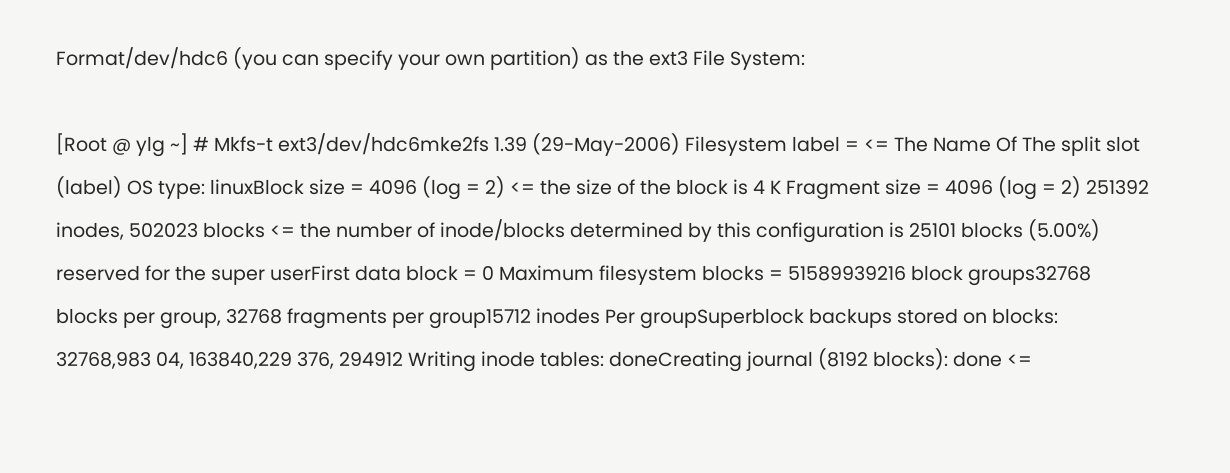Format/dev/hdc6 (you can specify your own partition) as the ext3 File System:

[Root @ ylg ~] # Mkfs-t ext3/dev/hdc6mke2fs 1.39 (29-May-2006) Filesystem label = <= The Name Of The split slot (label) OS type: linuxBlock size = 4096 (log = 2) <= the size of the block is 4 K Fragment size = 4096 (log = 2) 251392 inodes, 502023 blocks <= the number of inode/blocks determined by this configuration is 25101 blocks (5.00%) reserved for the super userFirst data block = 0 Maximum filesystem blocks = 51589939216 block groups32768 blocks per group, 32768 fragments per group15712 inodes Per groupSuperblock backups stored on blocks: 32768,983 04, 163840,229 376, 294912 Writing inode tables: doneCreating journal (8192 blocks): done <=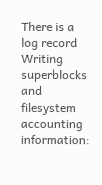There is a log record Writing superblocks and filesystem accounting information: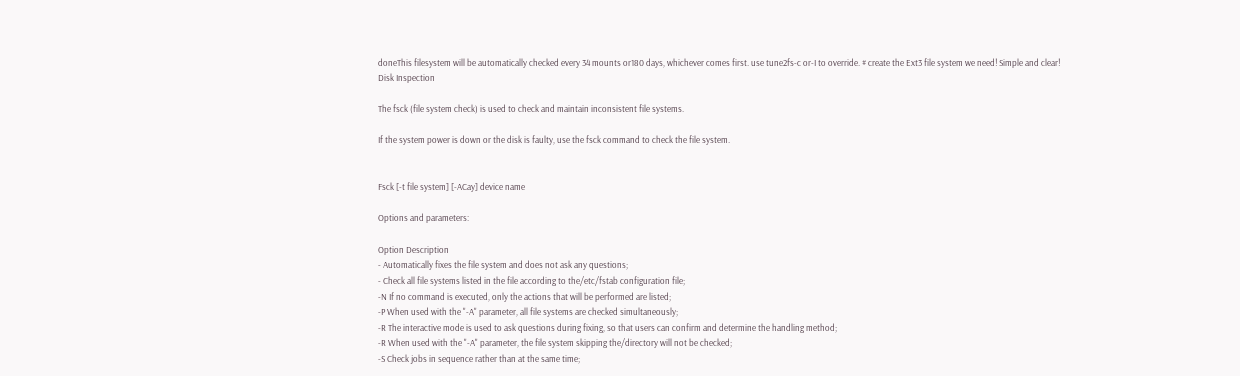doneThis filesystem will be automatically checked every 34 mounts or180 days, whichever comes first. use tune2fs-c or-I to override. # create the Ext3 file system we need! Simple and clear!
Disk Inspection

The fsck (file system check) is used to check and maintain inconsistent file systems.

If the system power is down or the disk is faulty, use the fsck command to check the file system.


Fsck [-t file system] [-ACay] device name

Options and parameters:

Option Description
- Automatically fixes the file system and does not ask any questions;
- Check all file systems listed in the file according to the/etc/fstab configuration file;
-N If no command is executed, only the actions that will be performed are listed;
-P When used with the "-A" parameter, all file systems are checked simultaneously;
-R The interactive mode is used to ask questions during fixing, so that users can confirm and determine the handling method;
-R When used with the "-A" parameter, the file system skipping the/directory will not be checked;
-S Check jobs in sequence rather than at the same time;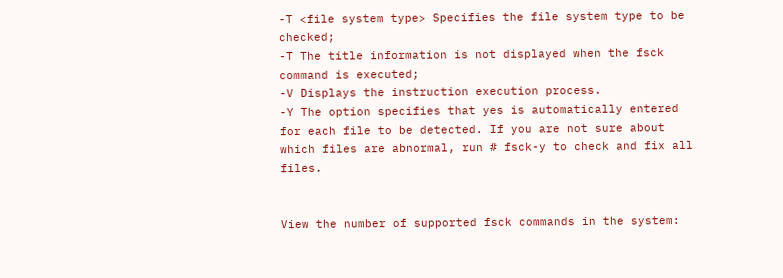-T <file system type> Specifies the file system type to be checked;
-T The title information is not displayed when the fsck command is executed;
-V Displays the instruction execution process.
-Y The option specifies that yes is automatically entered for each file to be detected. If you are not sure about which files are abnormal, run # fsck-y to check and fix all files.


View the number of supported fsck commands in the system: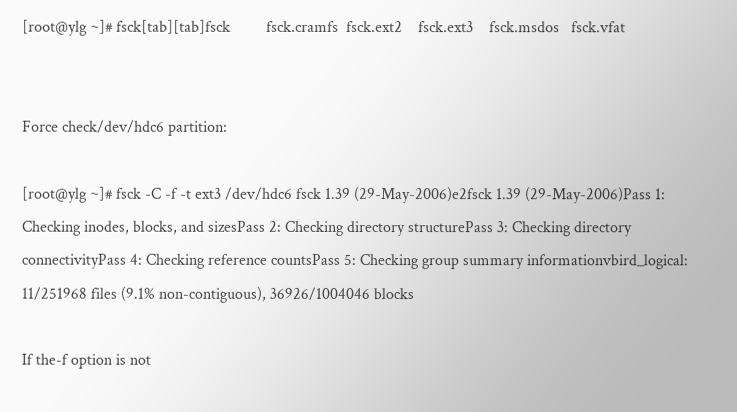[root@ylg ~]# fsck[tab][tab]fsck         fsck.cramfs  fsck.ext2    fsck.ext3    fsck.msdos   fsck.vfat


Force check/dev/hdc6 partition:

[root@ylg ~]# fsck -C -f -t ext3 /dev/hdc6 fsck 1.39 (29-May-2006)e2fsck 1.39 (29-May-2006)Pass 1: Checking inodes, blocks, and sizesPass 2: Checking directory structurePass 3: Checking directory connectivityPass 4: Checking reference countsPass 5: Checking group summary informationvbird_logical: 11/251968 files (9.1% non-contiguous), 36926/1004046 blocks

If the-f option is not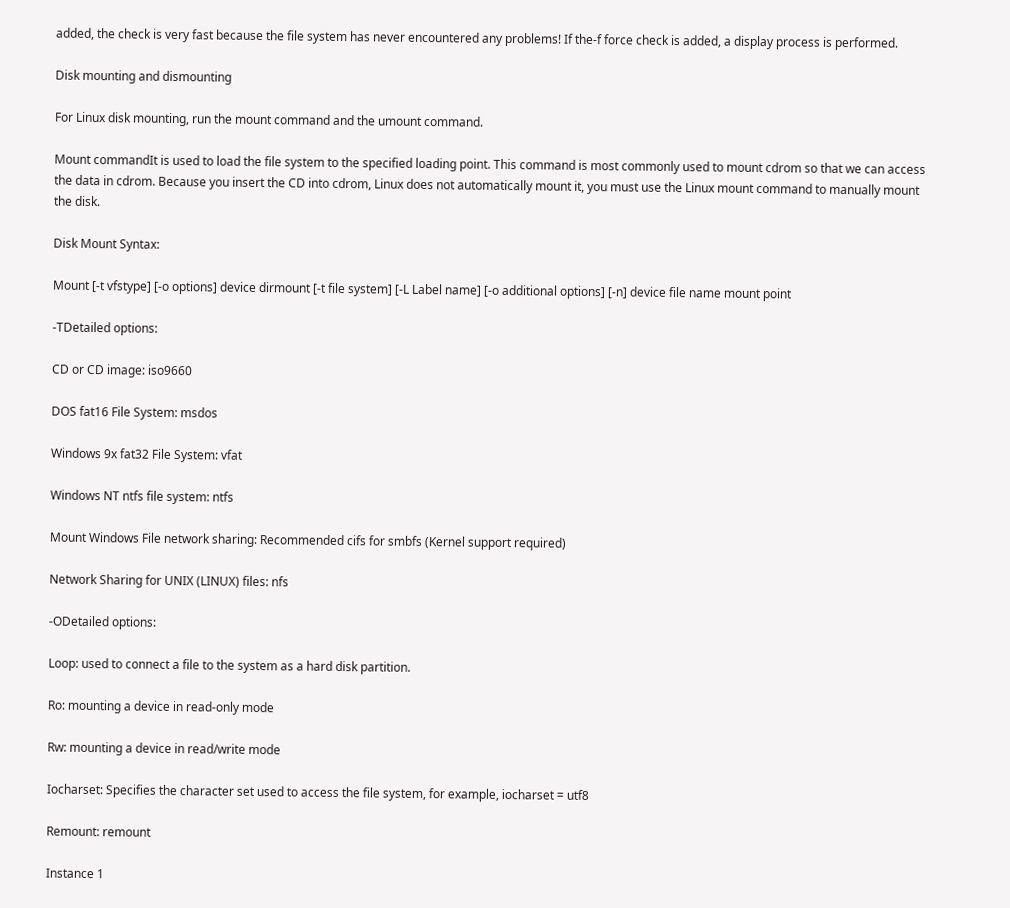added, the check is very fast because the file system has never encountered any problems! If the-f force check is added, a display process is performed.

Disk mounting and dismounting

For Linux disk mounting, run the mount command and the umount command.

Mount commandIt is used to load the file system to the specified loading point. This command is most commonly used to mount cdrom so that we can access the data in cdrom. Because you insert the CD into cdrom, Linux does not automatically mount it, you must use the Linux mount command to manually mount the disk.

Disk Mount Syntax:

Mount [-t vfstype] [-o options] device dirmount [-t file system] [-L Label name] [-o additional options] [-n] device file name mount point

-TDetailed options:

CD or CD image: iso9660

DOS fat16 File System: msdos

Windows 9x fat32 File System: vfat

Windows NT ntfs file system: ntfs

Mount Windows File network sharing: Recommended cifs for smbfs (Kernel support required)

Network Sharing for UNIX (LINUX) files: nfs

-ODetailed options:

Loop: used to connect a file to the system as a hard disk partition.

Ro: mounting a device in read-only mode

Rw: mounting a device in read/write mode

Iocharset: Specifies the character set used to access the file system, for example, iocharset = utf8

Remount: remount

Instance 1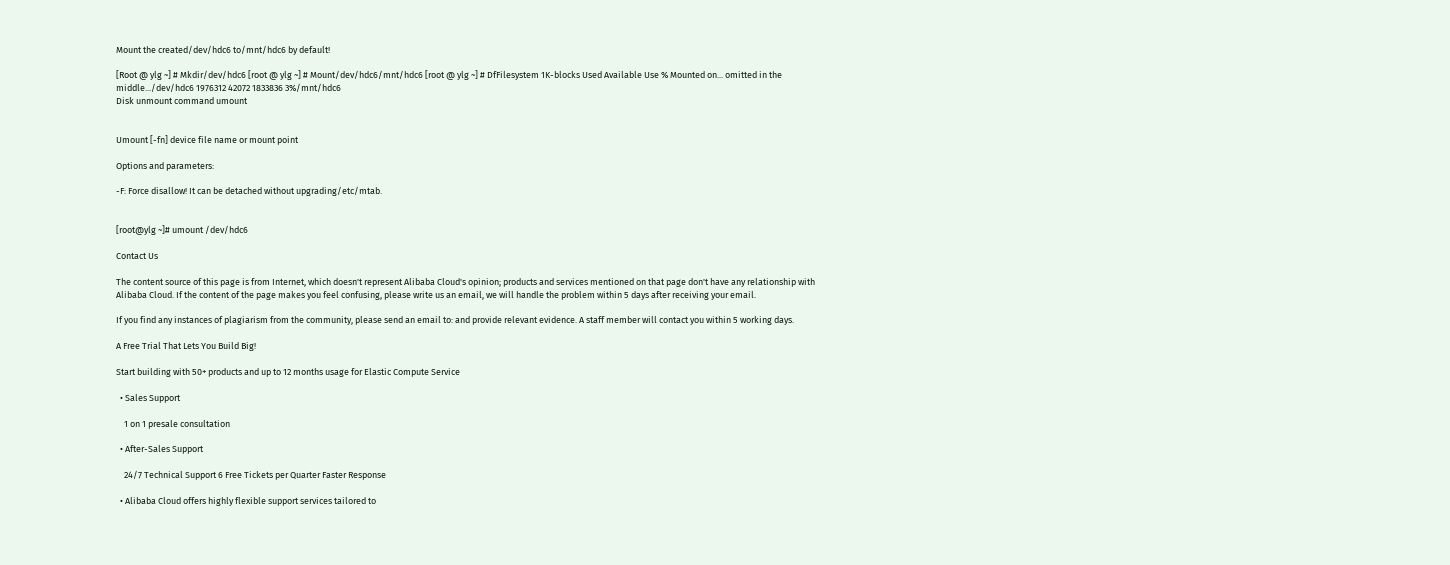Mount the created/dev/hdc6 to/mnt/hdc6 by default!

[Root @ ylg ~] # Mkdir/dev/hdc6 [root @ ylg ~] # Mount/dev/hdc6/mnt/hdc6 [root @ ylg ~] # DfFilesystem 1K-blocks Used Available Use % Mounted on... omitted in the middle.../dev/hdc6 1976312 42072 1833836 3%/mnt/hdc6
Disk unmount command umount


Umount [-fn] device file name or mount point

Options and parameters:

-F: Force disallow! It can be detached without upgrading/etc/mtab.


[root@ylg ~]# umount /dev/hdc6

Contact Us

The content source of this page is from Internet, which doesn't represent Alibaba Cloud's opinion; products and services mentioned on that page don't have any relationship with Alibaba Cloud. If the content of the page makes you feel confusing, please write us an email, we will handle the problem within 5 days after receiving your email.

If you find any instances of plagiarism from the community, please send an email to: and provide relevant evidence. A staff member will contact you within 5 working days.

A Free Trial That Lets You Build Big!

Start building with 50+ products and up to 12 months usage for Elastic Compute Service

  • Sales Support

    1 on 1 presale consultation

  • After-Sales Support

    24/7 Technical Support 6 Free Tickets per Quarter Faster Response

  • Alibaba Cloud offers highly flexible support services tailored to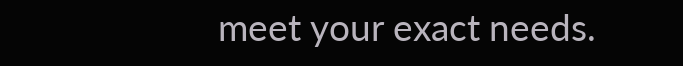meet your exact needs.